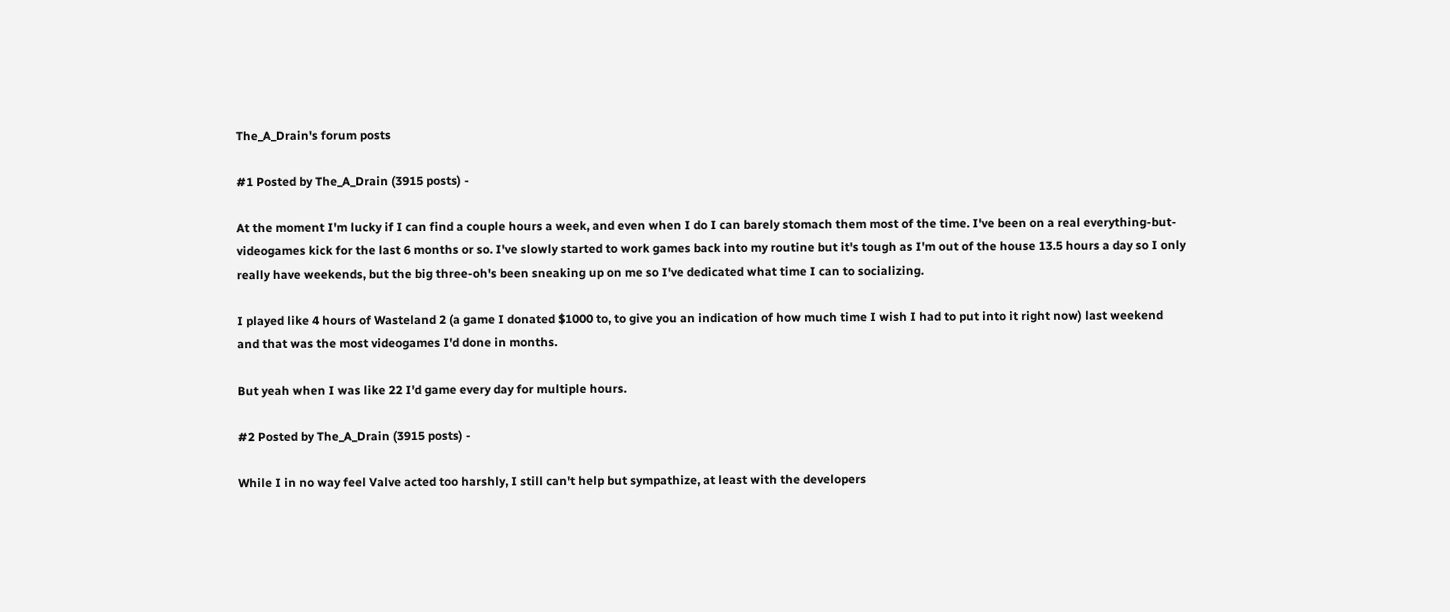The_A_Drain's forum posts

#1 Posted by The_A_Drain (3915 posts) -

At the moment I'm lucky if I can find a couple hours a week, and even when I do I can barely stomach them most of the time. I've been on a real everything-but-videogames kick for the last 6 months or so. I've slowly started to work games back into my routine but it's tough as I'm out of the house 13.5 hours a day so I only really have weekends, but the big three-oh's been sneaking up on me so I've dedicated what time I can to socializing.

I played like 4 hours of Wasteland 2 (a game I donated $1000 to, to give you an indication of how much time I wish I had to put into it right now) last weekend and that was the most videogames I'd done in months.

But yeah when I was like 22 I'd game every day for multiple hours.

#2 Posted by The_A_Drain (3915 posts) -

While I in no way feel Valve acted too harshly, I still can't help but sympathize, at least with the developers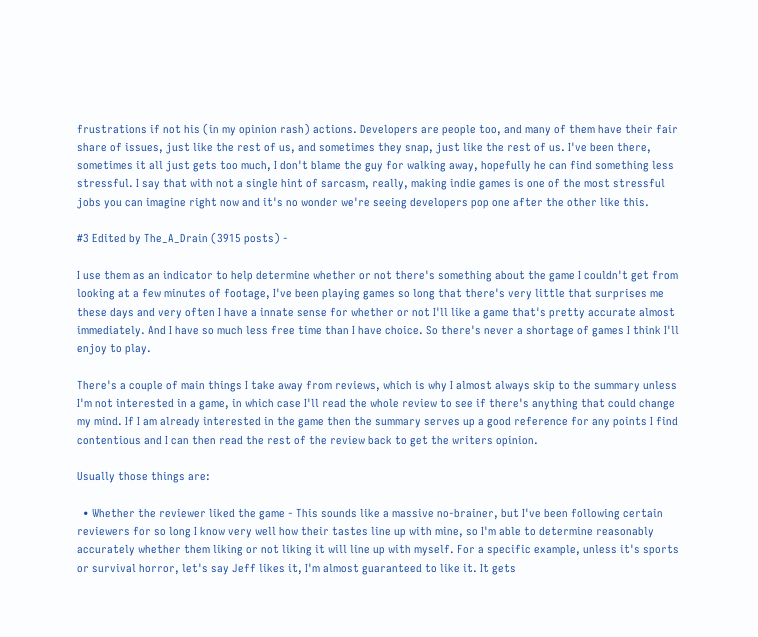frustrations if not his (in my opinion rash) actions. Developers are people too, and many of them have their fair share of issues, just like the rest of us, and sometimes they snap, just like the rest of us. I've been there, sometimes it all just gets too much, I don't blame the guy for walking away, hopefully he can find something less stressful. I say that with not a single hint of sarcasm, really, making indie games is one of the most stressful jobs you can imagine right now and it's no wonder we're seeing developers pop one after the other like this.

#3 Edited by The_A_Drain (3915 posts) -

I use them as an indicator to help determine whether or not there's something about the game I couldn't get from looking at a few minutes of footage, I've been playing games so long that there's very little that surprises me these days and very often I have a innate sense for whether or not I'll like a game that's pretty accurate almost immediately. And I have so much less free time than I have choice. So there's never a shortage of games I think I'll enjoy to play.

There's a couple of main things I take away from reviews, which is why I almost always skip to the summary unless I'm not interested in a game, in which case I'll read the whole review to see if there's anything that could change my mind. If I am already interested in the game then the summary serves up a good reference for any points I find contentious and I can then read the rest of the review back to get the writers opinion.

Usually those things are:

  • Whether the reviewer liked the game - This sounds like a massive no-brainer, but I've been following certain reviewers for so long I know very well how their tastes line up with mine, so I'm able to determine reasonably accurately whether them liking or not liking it will line up with myself. For a specific example, unless it's sports or survival horror, let's say Jeff likes it, I'm almost guaranteed to like it. It gets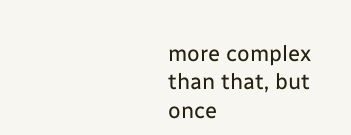more complex than that, but once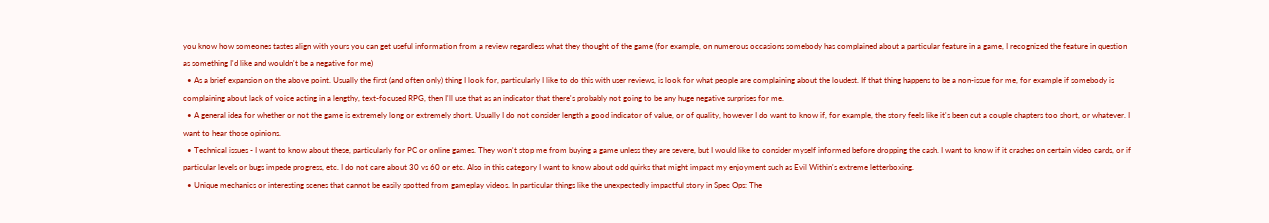you know how someones tastes align with yours you can get useful information from a review regardless what they thought of the game (for example, on numerous occasions somebody has complained about a particular feature in a game, I recognized the feature in question as something I'd like and wouldn't be a negative for me)
  • As a brief expansion on the above point. Usually the first (and often only) thing I look for, particularly I like to do this with user reviews, is look for what people are complaining about the loudest. If that thing happens to be a non-issue for me, for example if somebody is complaining about lack of voice acting in a lengthy, text-focused RPG, then I'll use that as an indicator that there's probably not going to be any huge negative surprises for me.
  • A general idea for whether or not the game is extremely long or extremely short. Usually I do not consider length a good indicator of value, or of quality, however I do want to know if, for example, the story feels like it's been cut a couple chapters too short, or whatever. I want to hear those opinions.
  • Technical issues - I want to know about these, particularly for PC or online games. They won't stop me from buying a game unless they are severe, but I would like to consider myself informed before dropping the cash. I want to know if it crashes on certain video cards, or if particular levels or bugs impede progress, etc. I do not care about 30 vs 60 or etc. Also in this category I want to know about odd quirks that might impact my enjoyment such as Evil Within's extreme letterboxing.
  • Unique mechanics or interesting scenes that cannot be easily spotted from gameplay videos. In particular things like the unexpectedly impactful story in Spec Ops: The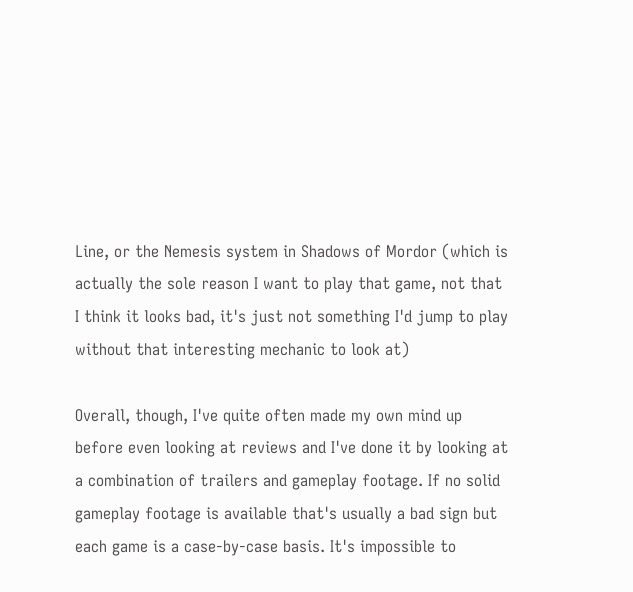Line, or the Nemesis system in Shadows of Mordor (which is actually the sole reason I want to play that game, not that I think it looks bad, it's just not something I'd jump to play without that interesting mechanic to look at)

Overall, though, I've quite often made my own mind up before even looking at reviews and I've done it by looking at a combination of trailers and gameplay footage. If no solid gameplay footage is available that's usually a bad sign but each game is a case-by-case basis. It's impossible to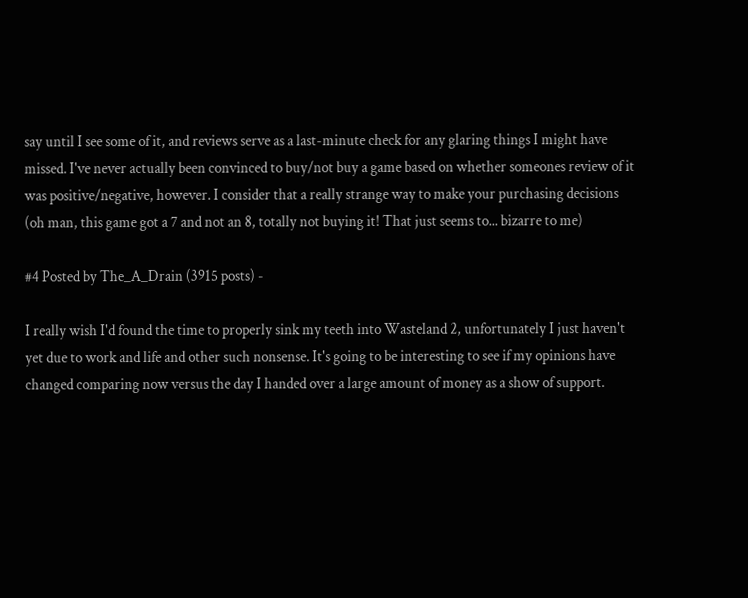say until I see some of it, and reviews serve as a last-minute check for any glaring things I might have missed. I've never actually been convinced to buy/not buy a game based on whether someones review of it was positive/negative, however. I consider that a really strange way to make your purchasing decisions (oh man, this game got a 7 and not an 8, totally not buying it! That just seems to... bizarre to me)

#4 Posted by The_A_Drain (3915 posts) -

I really wish I'd found the time to properly sink my teeth into Wasteland 2, unfortunately I just haven't yet due to work and life and other such nonsense. It's going to be interesting to see if my opinions have changed comparing now versus the day I handed over a large amount of money as a show of support.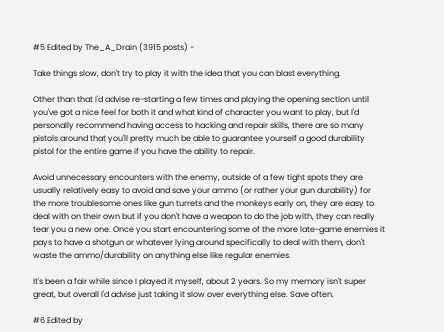#5 Edited by The_A_Drain (3915 posts) -

Take things slow, don't try to play it with the idea that you can blast everything.

Other than that I'd advise re-starting a few times and playing the opening section until you've got a nice feel for both it and what kind of character you want to play, but I'd personally recommend having access to hacking and repair skills, there are so many pistols around that you'll pretty much be able to guarantee yourself a good durability pistol for the entire game if you have the ability to repair.

Avoid unnecessary encounters with the enemy, outside of a few tight spots they are usually relatively easy to avoid and save your ammo (or rather your gun durability) for the more troublesome ones like gun turrets and the monkeys early on, they are easy to deal with on their own but if you don't have a weapon to do the job with, they can really tear you a new one. Once you start encountering some of the more late-game enemies it pays to have a shotgun or whatever lying around specifically to deal with them, don't waste the ammo/durability on anything else like regular enemies.

It's been a fair while since I played it myself, about 2 years. So my memory isn't super great, but overall I'd advise just taking it slow over everything else. Save often.

#6 Edited by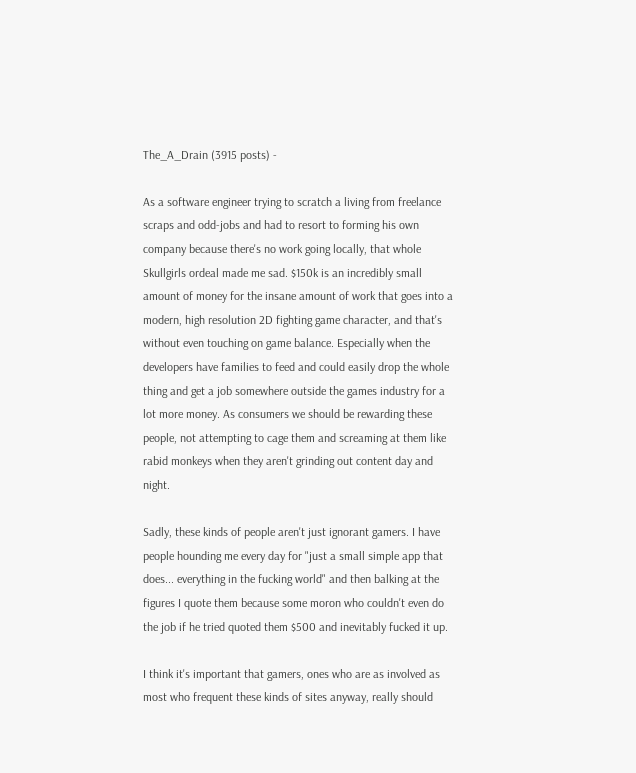The_A_Drain (3915 posts) -

As a software engineer trying to scratch a living from freelance scraps and odd-jobs and had to resort to forming his own company because there's no work going locally, that whole Skullgirls ordeal made me sad. $150k is an incredibly small amount of money for the insane amount of work that goes into a modern, high resolution 2D fighting game character, and that's without even touching on game balance. Especially when the developers have families to feed and could easily drop the whole thing and get a job somewhere outside the games industry for a lot more money. As consumers we should be rewarding these people, not attempting to cage them and screaming at them like rabid monkeys when they aren't grinding out content day and night.

Sadly, these kinds of people aren't just ignorant gamers. I have people hounding me every day for "just a small simple app that does... everything in the fucking world" and then balking at the figures I quote them because some moron who couldn't even do the job if he tried quoted them $500 and inevitably fucked it up.

I think it's important that gamers, ones who are as involved as most who frequent these kinds of sites anyway, really should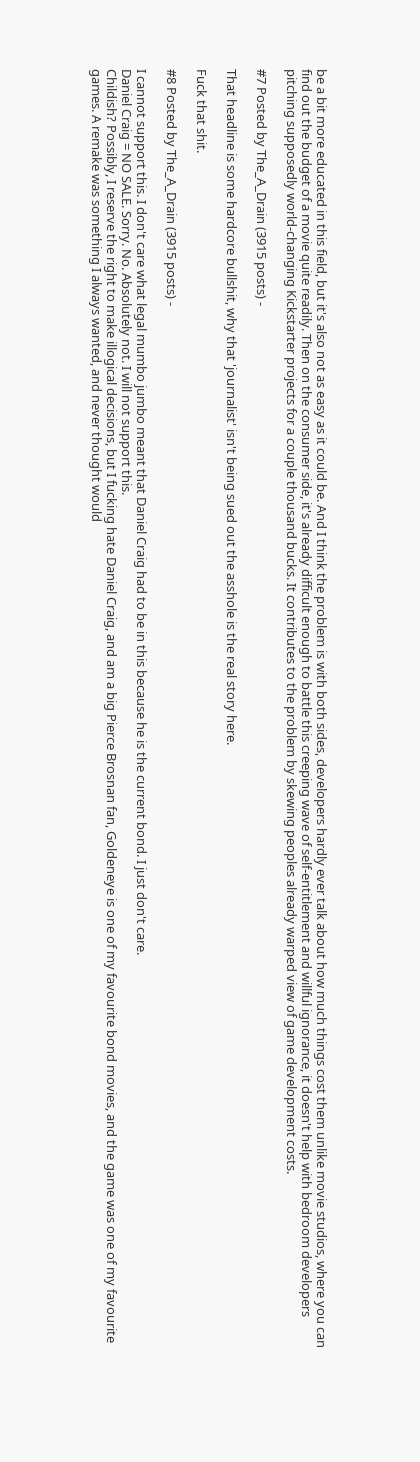be a bit more educated in this field, but it's also not as easy as it could be. And I think the problem is with both sides, developers hardly ever talk about how much things cost them unlike movie studios, where you can find out the budget of a movie quite readily. Then on the consumer side, it's already difficult enough to battle this creeping wave of self-entitlement and willful ignorance, it doesn't help with bedroom developers pitching supposedly world-changing Kickstarter projects for a couple thousand bucks. It contributes to the problem by skewing peoples already warped view of game development costs.

#7 Posted by The_A_Drain (3915 posts) -

That headline is some hardcore bullshit, why that 'journalist' isn't being sued out the asshole is the real story here.

Fuck that shit.

#8 Posted by The_A_Drain (3915 posts) -

I cannot support this. I don't care what legal mumbo jumbo meant that Daniel Craig had to be in this because he is the current bond. I just don't care.
Daniel Craig = NO SALE. Sorry. No. Absolutely not. I will not support this.
Childish? Possibly, I reserve the right to make illogical decisions, but I fucking hate Daniel Craig, and am a big Pierce Brosnan fan, Goldeneye is one of my favourite bond movies, and the game was one of my favourite games. A remake was something I always wanted, and never thought would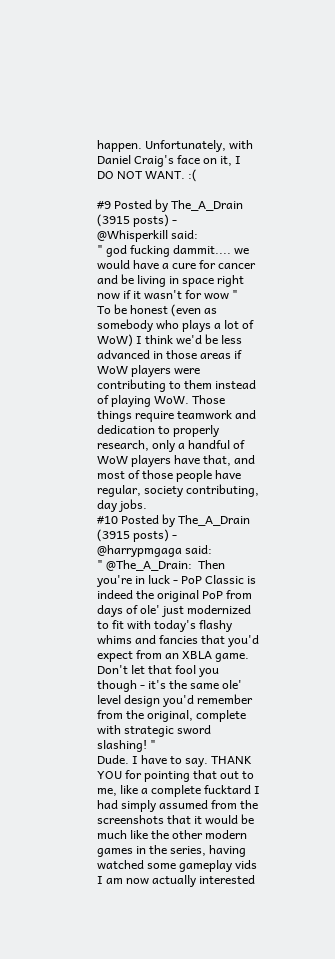happen. Unfortunately, with Daniel Craig's face on it, I DO NOT WANT. :(

#9 Posted by The_A_Drain (3915 posts) -
@Whisperkill said:
" god fucking dammit.... we would have a cure for cancer and be living in space right now if it wasn't for wow "
To be honest (even as somebody who plays a lot of WoW) I think we'd be less advanced in those areas if WoW players were contributing to them instead of playing WoW. Those things require teamwork and dedication to properly research, only a handful of WoW players have that, and most of those people have regular, society contributing, day jobs.
#10 Posted by The_A_Drain (3915 posts) -
@harrypmgaga said:
" @The_A_Drain:  Then you're in luck - PoP Classic is indeed the original PoP from days of ole' just modernized to fit with today's flashy whims and fancies that you'd expect from an XBLA game.  Don't let that fool you though - it's the same ole' level design you'd remember from the original, complete with strategic sword slashing! "
Dude. I have to say. THANK YOU for pointing that out to me, like a complete fucktard I had simply assumed from the screenshots that it would be much like the other modern games in the series, having watched some gameplay vids I am now actually interested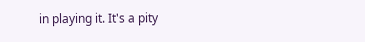in playing it. It's a pity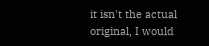it isn't the actual original, I would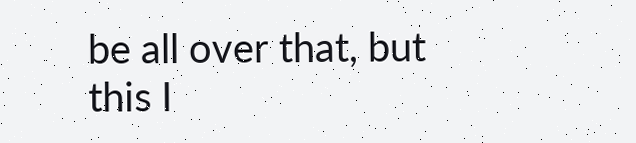be all over that, but this I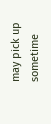may pick up sometime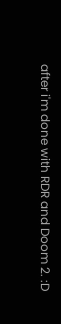after i'm done with RDR and Doom 2. :D